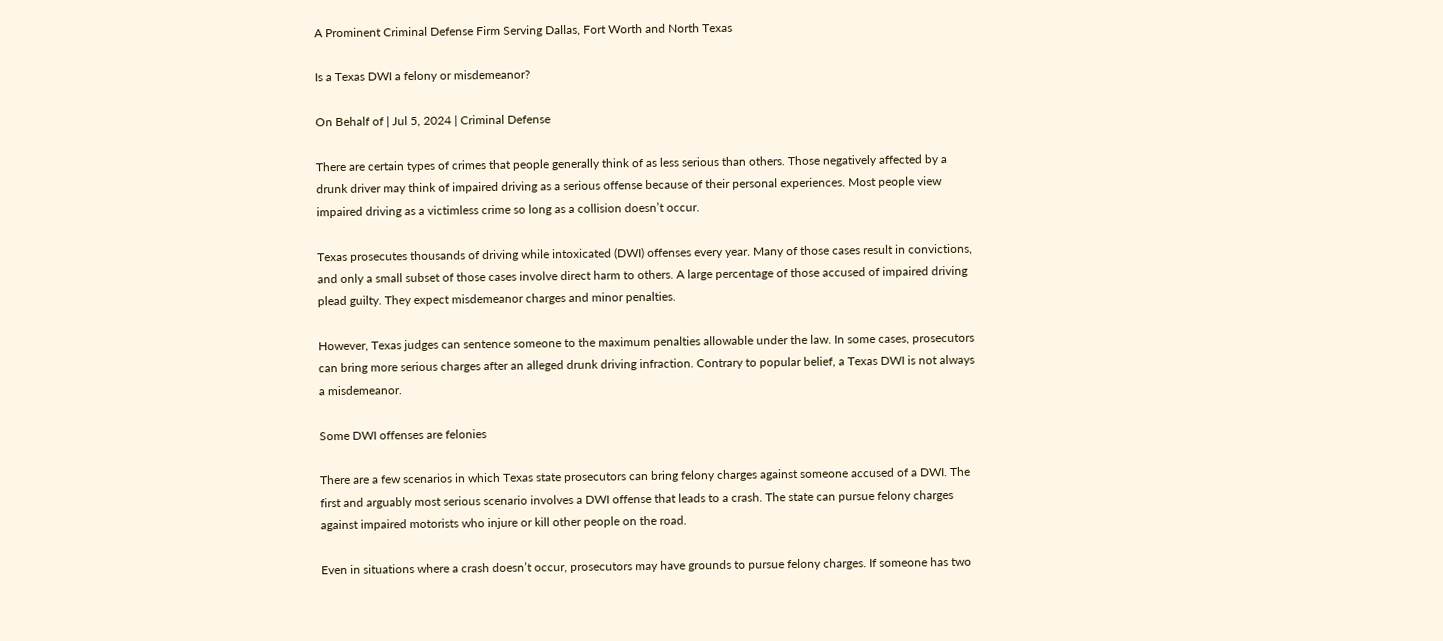A Prominent Criminal Defense Firm Serving Dallas, Fort Worth and North Texas

Is a Texas DWI a felony or misdemeanor?

On Behalf of | Jul 5, 2024 | Criminal Defense

There are certain types of crimes that people generally think of as less serious than others. Those negatively affected by a drunk driver may think of impaired driving as a serious offense because of their personal experiences. Most people view impaired driving as a victimless crime so long as a collision doesn’t occur.

Texas prosecutes thousands of driving while intoxicated (DWI) offenses every year. Many of those cases result in convictions, and only a small subset of those cases involve direct harm to others. A large percentage of those accused of impaired driving plead guilty. They expect misdemeanor charges and minor penalties.

However, Texas judges can sentence someone to the maximum penalties allowable under the law. In some cases, prosecutors can bring more serious charges after an alleged drunk driving infraction. Contrary to popular belief, a Texas DWI is not always a misdemeanor.

Some DWI offenses are felonies

There are a few scenarios in which Texas state prosecutors can bring felony charges against someone accused of a DWI. The first and arguably most serious scenario involves a DWI offense that leads to a crash. The state can pursue felony charges against impaired motorists who injure or kill other people on the road.

Even in situations where a crash doesn’t occur, prosecutors may have grounds to pursue felony charges. If someone has two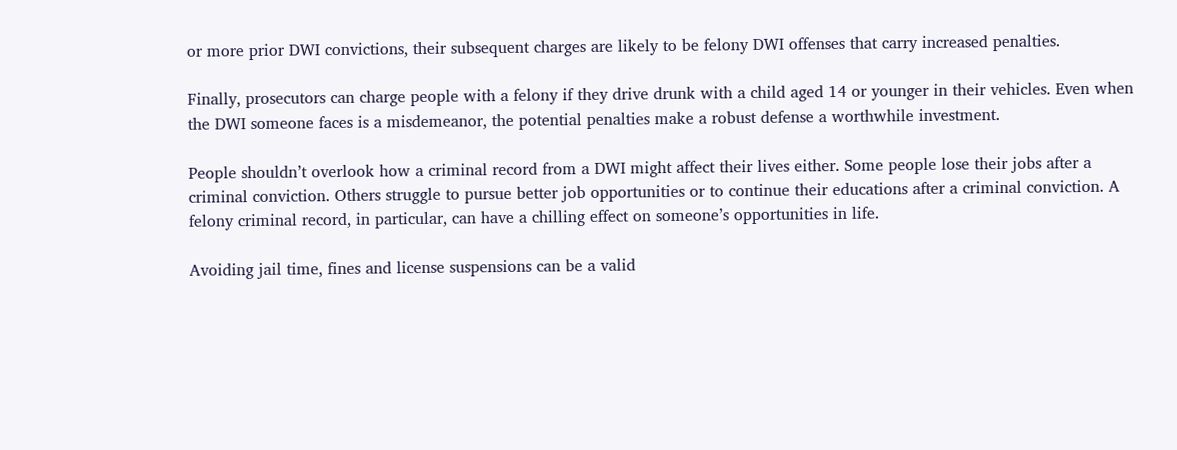or more prior DWI convictions, their subsequent charges are likely to be felony DWI offenses that carry increased penalties.

Finally, prosecutors can charge people with a felony if they drive drunk with a child aged 14 or younger in their vehicles. Even when the DWI someone faces is a misdemeanor, the potential penalties make a robust defense a worthwhile investment.

People shouldn’t overlook how a criminal record from a DWI might affect their lives either. Some people lose their jobs after a criminal conviction. Others struggle to pursue better job opportunities or to continue their educations after a criminal conviction. A felony criminal record, in particular, can have a chilling effect on someone’s opportunities in life.

Avoiding jail time, fines and license suspensions can be a valid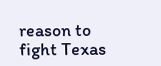reason to fight Texas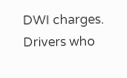DWI charges. Drivers who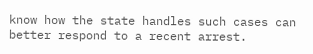know how the state handles such cases can better respond to a recent arrest.